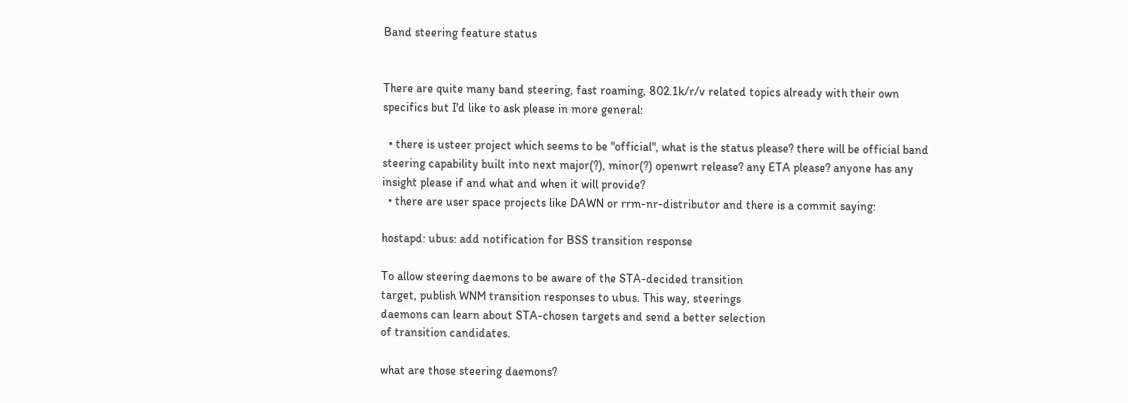Band steering feature status


There are quite many band steering, fast roaming, 802.1k/r/v related topics already with their own specifics but I'd like to ask please in more general:

  • there is usteer project which seems to be "official", what is the status please? there will be official band steering capability built into next major(?), minor(?) openwrt release? any ETA please? anyone has any insight please if and what and when it will provide?
  • there are user space projects like DAWN or rrm-nr-distributor and there is a commit saying:

hostapd: ubus: add notification for BSS transition response

To allow steering daemons to be aware of the STA-decided transition
target, publish WNM transition responses to ubus. This way, steerings
daemons can learn about STA-chosen targets and send a better selection
of transition candidates.

what are those steering daemons?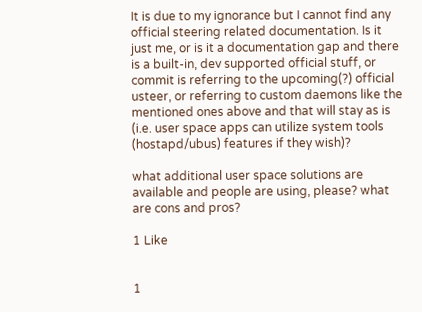It is due to my ignorance but I cannot find any official steering related documentation. Is it just me, or is it a documentation gap and there is a built-in, dev supported official stuff, or commit is referring to the upcoming(?) official usteer, or referring to custom daemons like the mentioned ones above and that will stay as is (i.e. user space apps can utilize system tools (hostapd/ubus) features if they wish)?

what additional user space solutions are available and people are using, please? what are cons and pros?

1 Like


1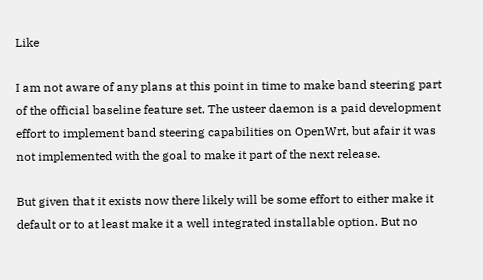Like

I am not aware of any plans at this point in time to make band steering part of the official baseline feature set. The usteer daemon is a paid development effort to implement band steering capabilities on OpenWrt, but afair it was not implemented with the goal to make it part of the next release.

But given that it exists now there likely will be some effort to either make it default or to at least make it a well integrated installable option. But no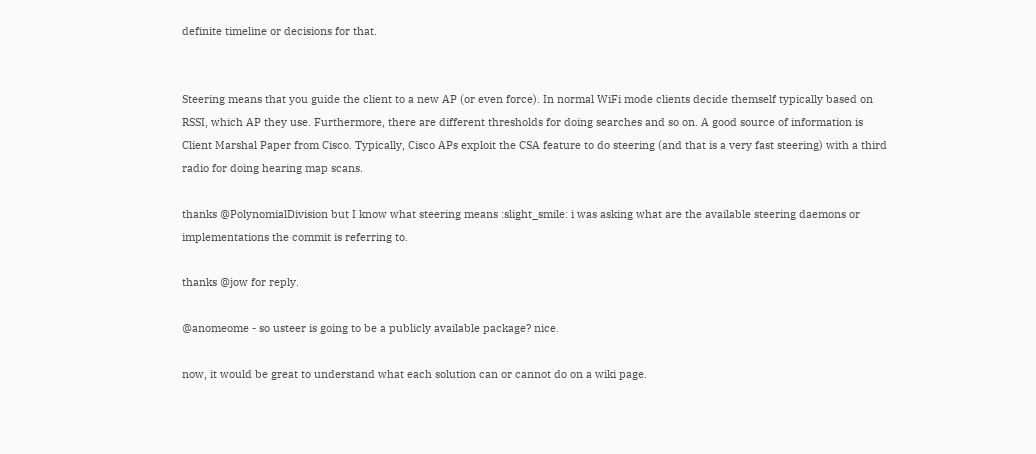definite timeline or decisions for that.


Steering means that you guide the client to a new AP (or even force). In normal WiFi mode clients decide themself typically based on RSSI, which AP they use. Furthermore, there are different thresholds for doing searches and so on. A good source of information is Client Marshal Paper from Cisco. Typically, Cisco APs exploit the CSA feature to do steering (and that is a very fast steering) with a third radio for doing hearing map scans.

thanks @PolynomialDivision but I know what steering means :slight_smile: i was asking what are the available steering daemons or implementations the commit is referring to.

thanks @jow for reply.

@anomeome - so usteer is going to be a publicly available package? nice.

now, it would be great to understand what each solution can or cannot do on a wiki page.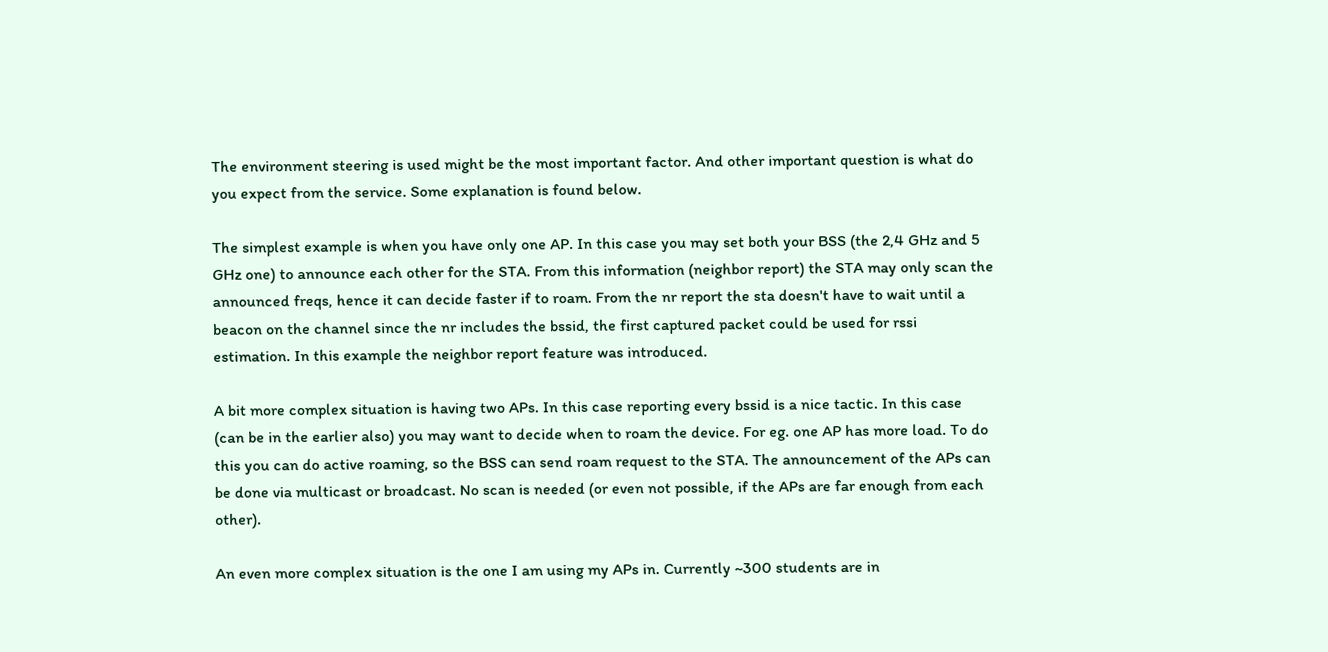The environment steering is used might be the most important factor. And other important question is what do you expect from the service. Some explanation is found below.

The simplest example is when you have only one AP. In this case you may set both your BSS (the 2,4 GHz and 5 GHz one) to announce each other for the STA. From this information (neighbor report) the STA may only scan the announced freqs, hence it can decide faster if to roam. From the nr report the sta doesn't have to wait until a beacon on the channel since the nr includes the bssid, the first captured packet could be used for rssi estimation. In this example the neighbor report feature was introduced.

A bit more complex situation is having two APs. In this case reporting every bssid is a nice tactic. In this case (can be in the earlier also) you may want to decide when to roam the device. For eg. one AP has more load. To do this you can do active roaming, so the BSS can send roam request to the STA. The announcement of the APs can be done via multicast or broadcast. No scan is needed (or even not possible, if the APs are far enough from each other).

An even more complex situation is the one I am using my APs in. Currently ~300 students are in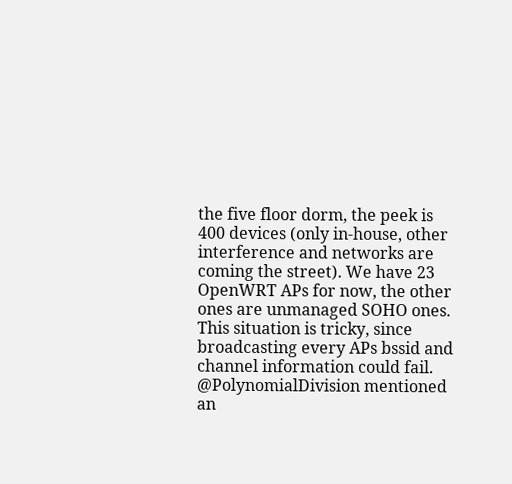the five floor dorm, the peek is 400 devices (only in-house, other interference and networks are coming the street). We have 23 OpenWRT APs for now, the other ones are unmanaged SOHO ones. This situation is tricky, since broadcasting every APs bssid and channel information could fail. @PolynomialDivision mentioned an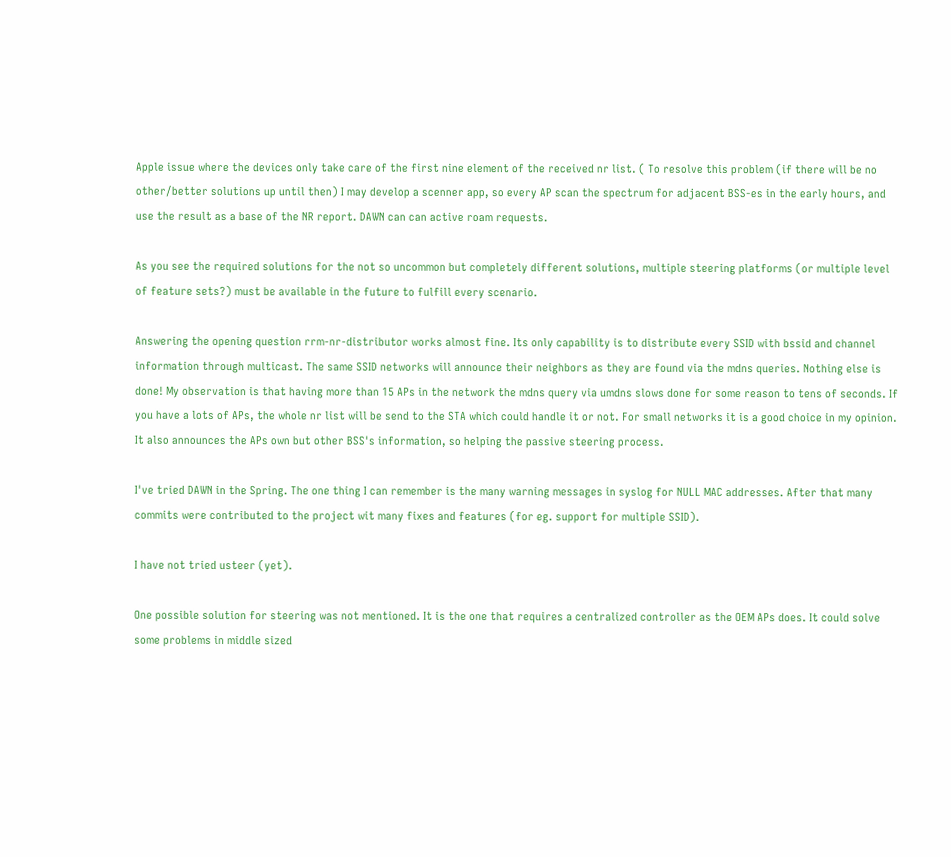Apple issue where the devices only take care of the first nine element of the received nr list. ( To resolve this problem (if there will be no other/better solutions up until then) I may develop a scenner app, so every AP scan the spectrum for adjacent BSS-es in the early hours, and use the result as a base of the NR report. DAWN can can active roam requests.

As you see the required solutions for the not so uncommon but completely different solutions, multiple steering platforms (or multiple level of feature sets?) must be available in the future to fulfill every scenario.

Answering the opening question rrm-nr-distributor works almost fine. Its only capability is to distribute every SSID with bssid and channel information through multicast. The same SSID networks will announce their neighbors as they are found via the mdns queries. Nothing else is done! My observation is that having more than 15 APs in the network the mdns query via umdns slows done for some reason to tens of seconds. If you have a lots of APs, the whole nr list will be send to the STA which could handle it or not. For small networks it is a good choice in my opinion. It also announces the APs own but other BSS's information, so helping the passive steering process.

I've tried DAWN in the Spring. The one thing I can remember is the many warning messages in syslog for NULL MAC addresses. After that many commits were contributed to the project wit many fixes and features (for eg. support for multiple SSID).

I have not tried usteer (yet).

One possible solution for steering was not mentioned. It is the one that requires a centralized controller as the OEM APs does. It could solve some problems in middle sized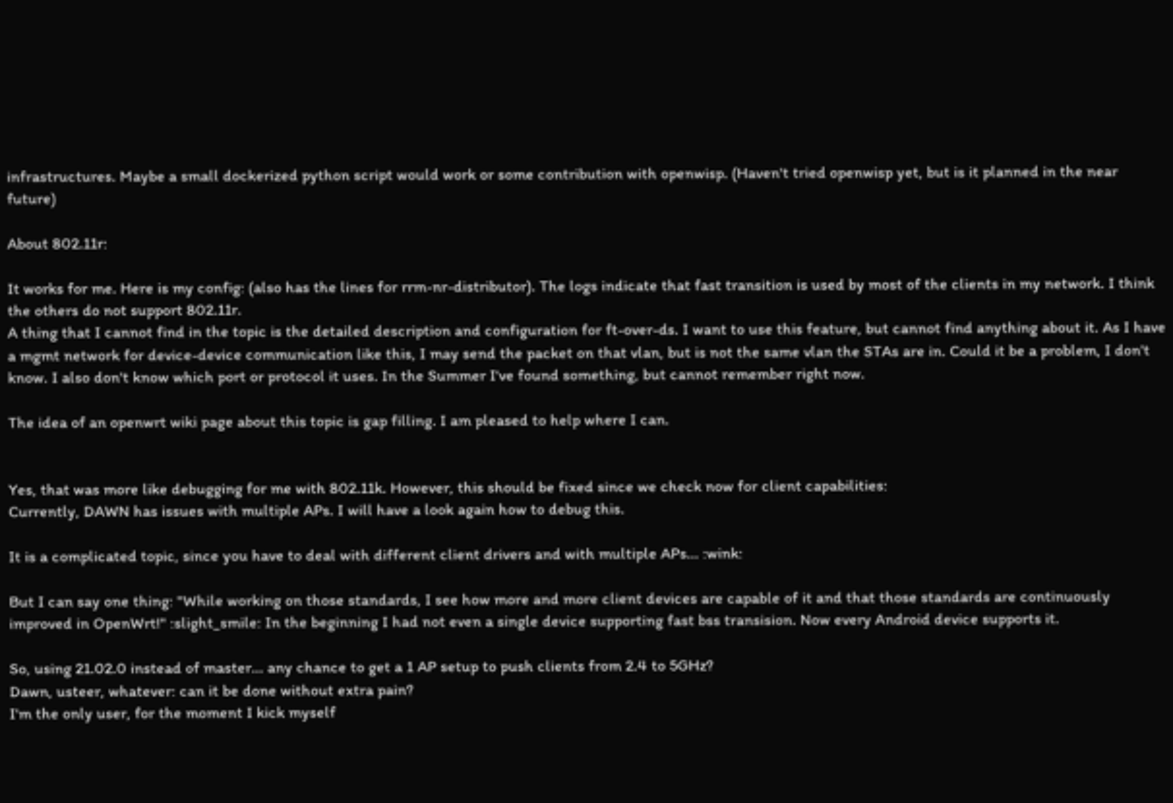infrastructures. Maybe a small dockerized python script would work or some contribution with openwisp. (Haven't tried openwisp yet, but is it planned in the near future)

About 802.11r:

It works for me. Here is my config: (also has the lines for rrm-nr-distributor). The logs indicate that fast transition is used by most of the clients in my network. I think the others do not support 802.11r.
A thing that I cannot find in the topic is the detailed description and configuration for ft-over-ds. I want to use this feature, but cannot find anything about it. As I have a mgmt network for device-device communication like this, I may send the packet on that vlan, but is not the same vlan the STAs are in. Could it be a problem, I don't know. I also don't know which port or protocol it uses. In the Summer I've found something, but cannot remember right now.

The idea of an openwrt wiki page about this topic is gap filling. I am pleased to help where I can.


Yes, that was more like debugging for me with 802.11k. However, this should be fixed since we check now for client capabilities:
Currently, DAWN has issues with multiple APs. I will have a look again how to debug this.

It is a complicated topic, since you have to deal with different client drivers and with multiple APs... :wink:

But I can say one thing: "While working on those standards, I see how more and more client devices are capable of it and that those standards are continuously improved in OpenWrt!" :slight_smile: In the beginning I had not even a single device supporting fast bss transision. Now every Android device supports it.

So, using 21.02.0 instead of master... any chance to get a 1 AP setup to push clients from 2.4 to 5GHz?
Dawn, usteer, whatever: can it be done without extra pain?
I'm the only user, for the moment I kick myself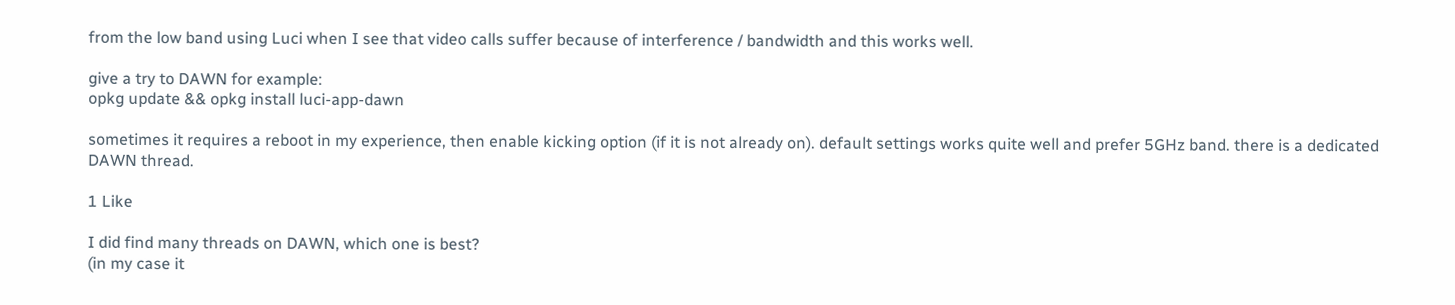from the low band using Luci when I see that video calls suffer because of interference / bandwidth and this works well.

give a try to DAWN for example:
opkg update && opkg install luci-app-dawn

sometimes it requires a reboot in my experience, then enable kicking option (if it is not already on). default settings works quite well and prefer 5GHz band. there is a dedicated DAWN thread.

1 Like

I did find many threads on DAWN, which one is best?
(in my case it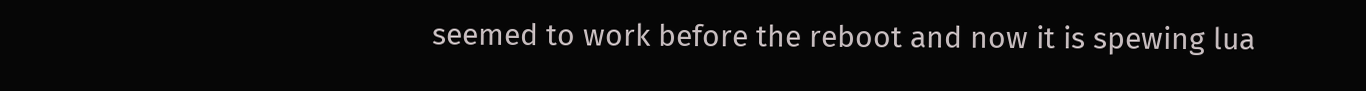seemed to work before the reboot and now it is spewing lua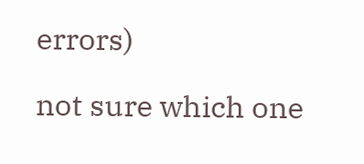errors)

not sure which one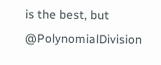is the best, but @PolynomialDivision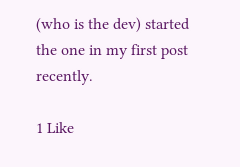(who is the dev) started the one in my first post recently.

1 Like